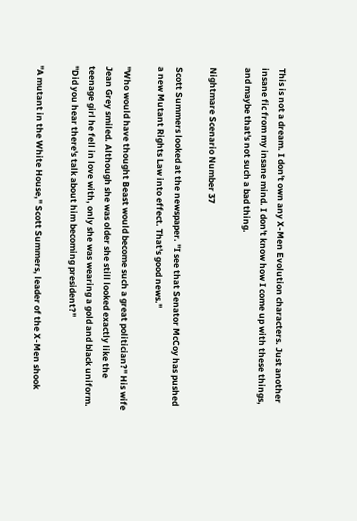This is not a dream. I don't own any X-Men Evolution characters. Just another insane fic from my insane mind. I don't know how I come up with these things, and maybe that's not such a bad thing.

Nightmare Scenario Number 37

Scott Summers looked at the newspaper. "I see that Senator McCoy has pushed a new Mutant Rights Law into effect. That's good news."

"Who would have thought Beast would become such a great politician?" His wife Jean Grey smiled. Although she was older she still looked exactly like the teenage girl he fell in love with, only she was wearing a gold and black uniform. "Did you hear there's talk about him becoming president?"

"A mutant in the White House," Scott Summers, leader of the X-Men shook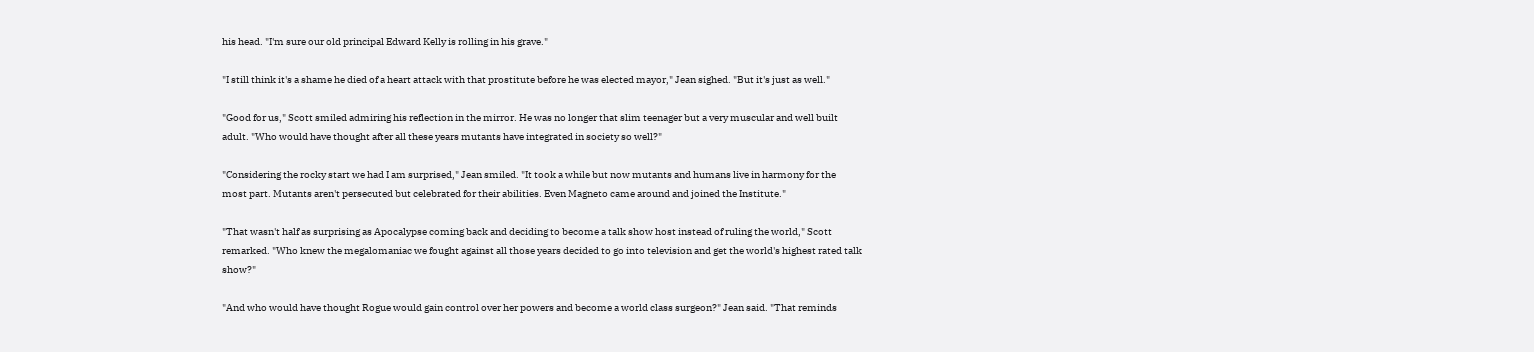his head. "I'm sure our old principal Edward Kelly is rolling in his grave."

"I still think it's a shame he died of a heart attack with that prostitute before he was elected mayor," Jean sighed. "But it's just as well."

"Good for us," Scott smiled admiring his reflection in the mirror. He was no longer that slim teenager but a very muscular and well built adult. "Who would have thought after all these years mutants have integrated in society so well?"

"Considering the rocky start we had I am surprised," Jean smiled. "It took a while but now mutants and humans live in harmony for the most part. Mutants aren't persecuted but celebrated for their abilities. Even Magneto came around and joined the Institute."

"That wasn't half as surprising as Apocalypse coming back and deciding to become a talk show host instead of ruling the world," Scott remarked. "Who knew the megalomaniac we fought against all those years decided to go into television and get the world's highest rated talk show?"

"And who would have thought Rogue would gain control over her powers and become a world class surgeon?" Jean said. "That reminds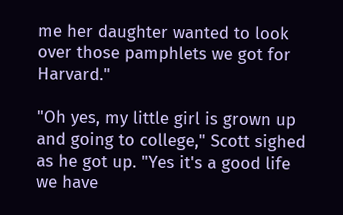me her daughter wanted to look over those pamphlets we got for Harvard."

"Oh yes, my little girl is grown up and going to college," Scott sighed as he got up. "Yes it's a good life we have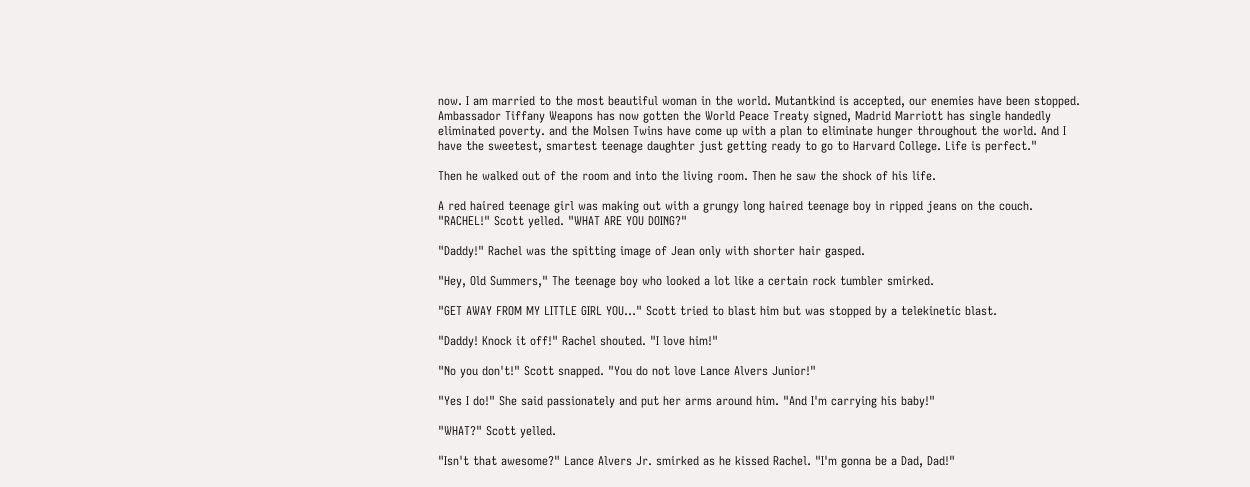now. I am married to the most beautiful woman in the world. Mutantkind is accepted, our enemies have been stopped. Ambassador Tiffany Weapons has now gotten the World Peace Treaty signed, Madrid Marriott has single handedly eliminated poverty. and the Molsen Twins have come up with a plan to eliminate hunger throughout the world. And I have the sweetest, smartest teenage daughter just getting ready to go to Harvard College. Life is perfect."

Then he walked out of the room and into the living room. Then he saw the shock of his life.

A red haired teenage girl was making out with a grungy long haired teenage boy in ripped jeans on the couch. "RACHEL!" Scott yelled. "WHAT ARE YOU DOING?"

"Daddy!" Rachel was the spitting image of Jean only with shorter hair gasped.

"Hey, Old Summers," The teenage boy who looked a lot like a certain rock tumbler smirked.

"GET AWAY FROM MY LITTLE GIRL YOU…" Scott tried to blast him but was stopped by a telekinetic blast.

"Daddy! Knock it off!" Rachel shouted. "I love him!"

"No you don't!" Scott snapped. "You do not love Lance Alvers Junior!"

"Yes I do!" She said passionately and put her arms around him. "And I'm carrying his baby!"

"WHAT?" Scott yelled.

"Isn't that awesome?" Lance Alvers Jr. smirked as he kissed Rachel. "I'm gonna be a Dad, Dad!"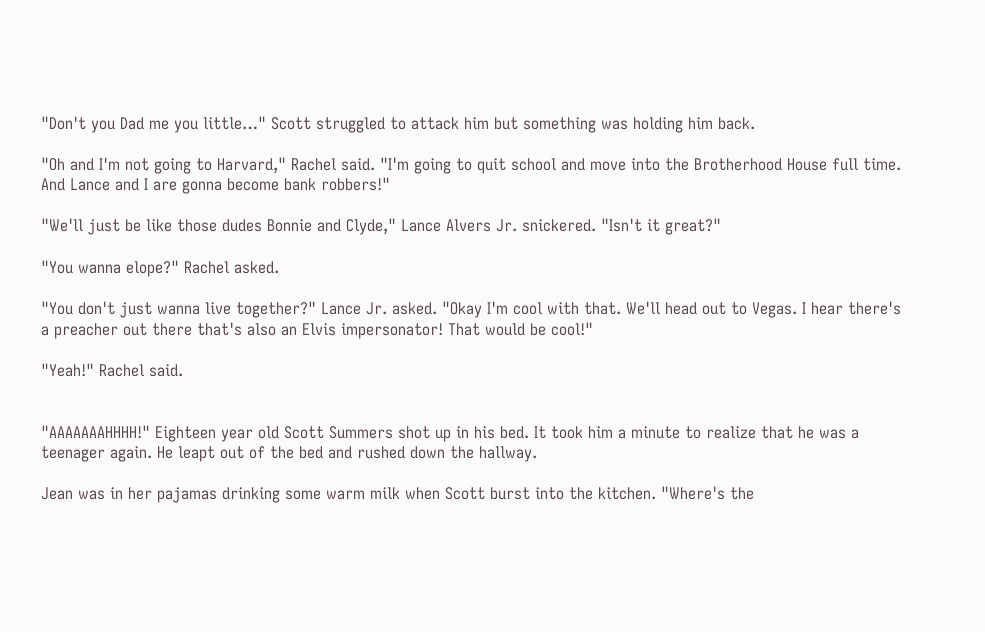"Don't you Dad me you little…" Scott struggled to attack him but something was holding him back.

"Oh and I'm not going to Harvard," Rachel said. "I'm going to quit school and move into the Brotherhood House full time. And Lance and I are gonna become bank robbers!"

"We'll just be like those dudes Bonnie and Clyde," Lance Alvers Jr. snickered. "Isn't it great?"

"You wanna elope?" Rachel asked.

"You don't just wanna live together?" Lance Jr. asked. "Okay I'm cool with that. We'll head out to Vegas. I hear there's a preacher out there that's also an Elvis impersonator! That would be cool!"

"Yeah!" Rachel said.


"AAAAAAAHHHH!" Eighteen year old Scott Summers shot up in his bed. It took him a minute to realize that he was a teenager again. He leapt out of the bed and rushed down the hallway.

Jean was in her pajamas drinking some warm milk when Scott burst into the kitchen. "Where's the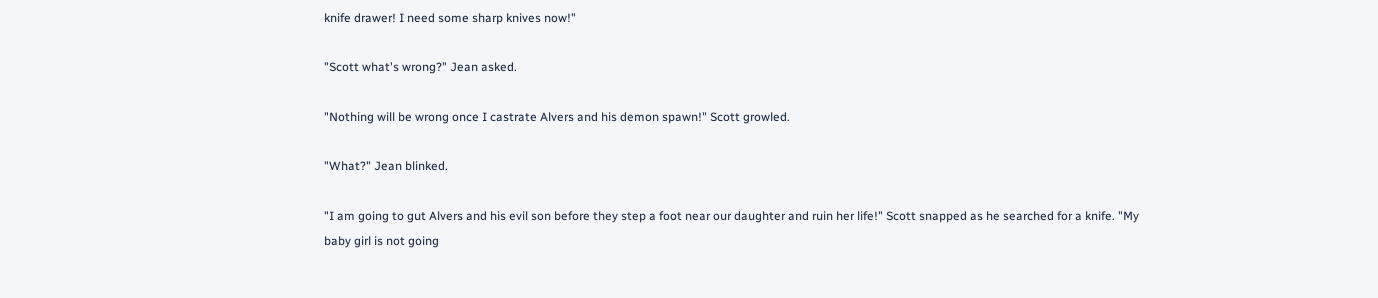knife drawer! I need some sharp knives now!"

"Scott what's wrong?" Jean asked.

"Nothing will be wrong once I castrate Alvers and his demon spawn!" Scott growled.

"What?" Jean blinked.

"I am going to gut Alvers and his evil son before they step a foot near our daughter and ruin her life!" Scott snapped as he searched for a knife. "My baby girl is not going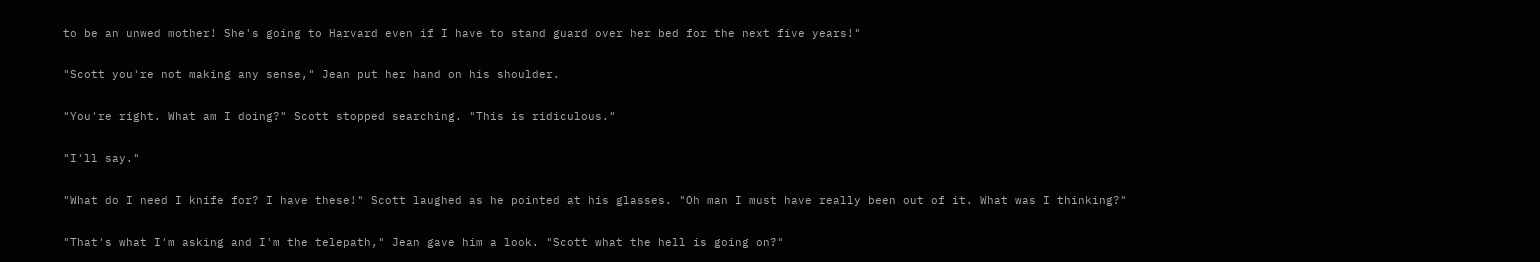to be an unwed mother! She's going to Harvard even if I have to stand guard over her bed for the next five years!"

"Scott you're not making any sense," Jean put her hand on his shoulder.

"You're right. What am I doing?" Scott stopped searching. "This is ridiculous."

"I'll say."

"What do I need I knife for? I have these!" Scott laughed as he pointed at his glasses. "Oh man I must have really been out of it. What was I thinking?"

"That's what I'm asking and I'm the telepath," Jean gave him a look. "Scott what the hell is going on?"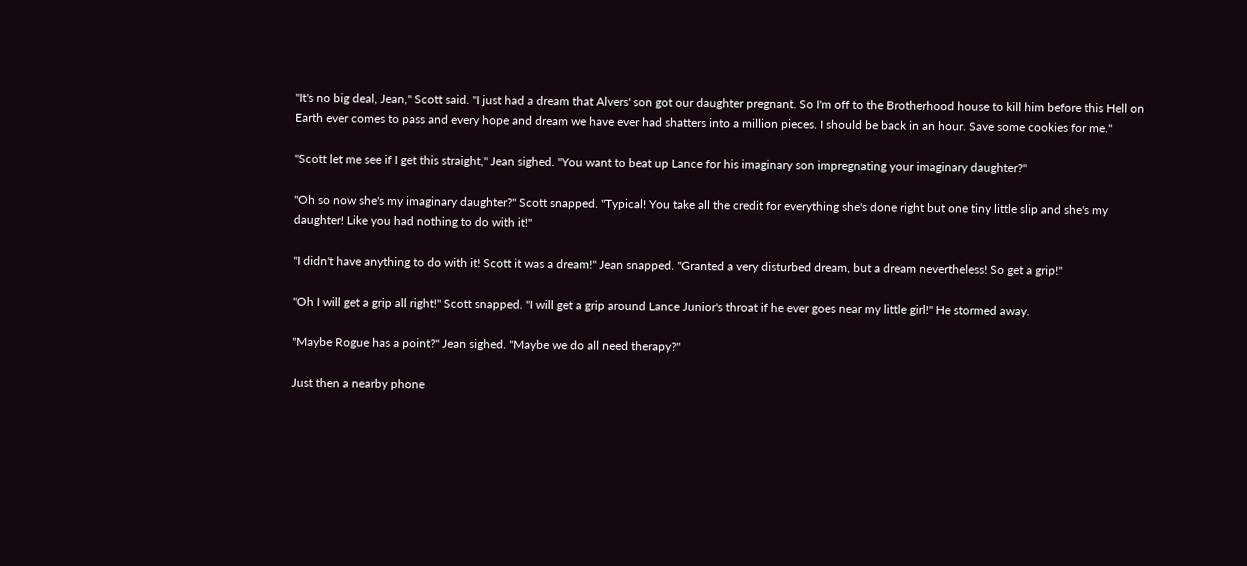"It's no big deal, Jean," Scott said. "I just had a dream that Alvers' son got our daughter pregnant. So I'm off to the Brotherhood house to kill him before this Hell on Earth ever comes to pass and every hope and dream we have ever had shatters into a million pieces. I should be back in an hour. Save some cookies for me."

"Scott let me see if I get this straight," Jean sighed. "You want to beat up Lance for his imaginary son impregnating your imaginary daughter?"

"Oh so now she's my imaginary daughter?" Scott snapped. "Typical! You take all the credit for everything she's done right but one tiny little slip and she's my daughter! Like you had nothing to do with it!"

"I didn't have anything to do with it! Scott it was a dream!" Jean snapped. "Granted a very disturbed dream, but a dream nevertheless! So get a grip!"

"Oh I will get a grip all right!" Scott snapped. "I will get a grip around Lance Junior's throat if he ever goes near my little girl!" He stormed away.

"Maybe Rogue has a point?" Jean sighed. "Maybe we do all need therapy?"

Just then a nearby phone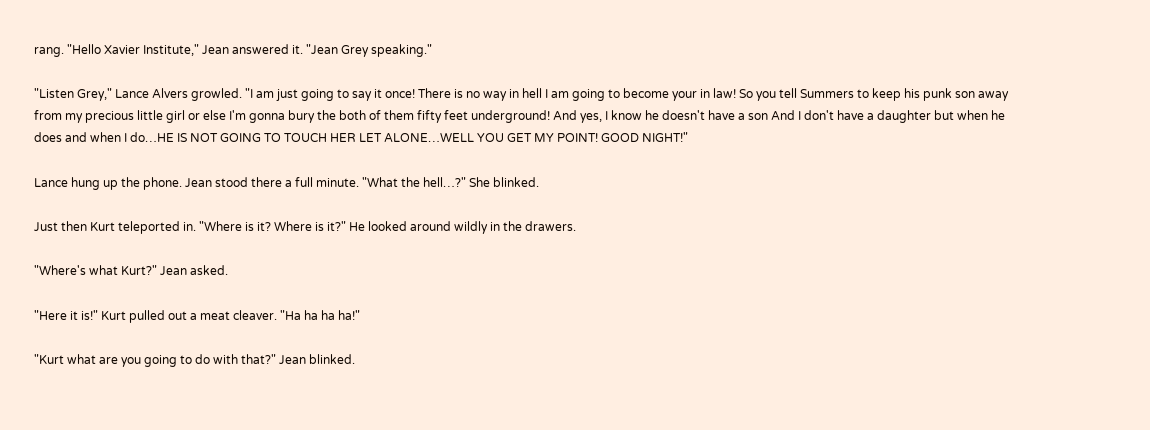rang. "Hello Xavier Institute," Jean answered it. "Jean Grey speaking."

"Listen Grey," Lance Alvers growled. "I am just going to say it once! There is no way in hell I am going to become your in law! So you tell Summers to keep his punk son away from my precious little girl or else I'm gonna bury the both of them fifty feet underground! And yes, I know he doesn't have a son And I don't have a daughter but when he does and when I do…HE IS NOT GOING TO TOUCH HER LET ALONE…WELL YOU GET MY POINT! GOOD NIGHT!"

Lance hung up the phone. Jean stood there a full minute. "What the hell…?" She blinked.

Just then Kurt teleported in. "Where is it? Where is it?" He looked around wildly in the drawers.

"Where's what Kurt?" Jean asked.

"Here it is!" Kurt pulled out a meat cleaver. "Ha ha ha ha!"

"Kurt what are you going to do with that?" Jean blinked.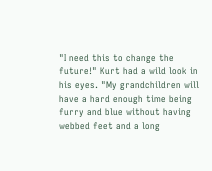"I need this to change the future!" Kurt had a wild look in his eyes. "My grandchildren will have a hard enough time being furry and blue without having webbed feet and a long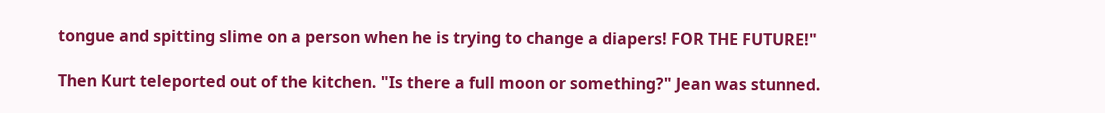tongue and spitting slime on a person when he is trying to change a diapers! FOR THE FUTURE!"

Then Kurt teleported out of the kitchen. "Is there a full moon or something?" Jean was stunned.